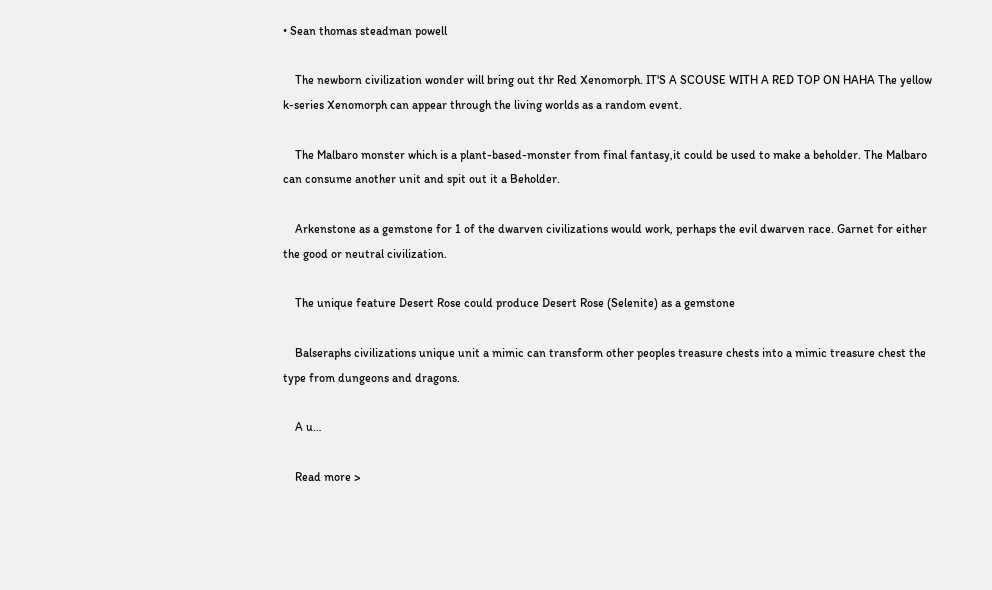• Sean thomas steadman powell

    The newborn civilization wonder will bring out thr Red Xenomorph. IT'S A SCOUSE WITH A RED TOP ON HAHA The yellow k-series Xenomorph can appear through the living worlds as a random event.

    The Malbaro monster which is a plant-based-monster from final fantasy,it could be used to make a beholder. The Malbaro can consume another unit and spit out it a Beholder.

    Arkenstone as a gemstone for 1 of the dwarven civilizations would work, perhaps the evil dwarven race. Garnet for either the good or neutral civilization.

    The unique feature Desert Rose could produce Desert Rose (Selenite) as a gemstone

    Balseraphs civilizations unique unit a mimic can transform other peoples treasure chests into a mimic treasure chest the type from dungeons and dragons.

    A u…

    Read more >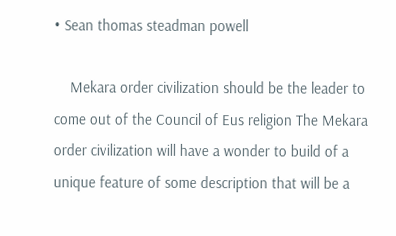• Sean thomas steadman powell

    Mekara order civilization should be the leader to come out of the Council of Eus religion The Mekara order civilization will have a wonder to build of a unique feature of some description that will be a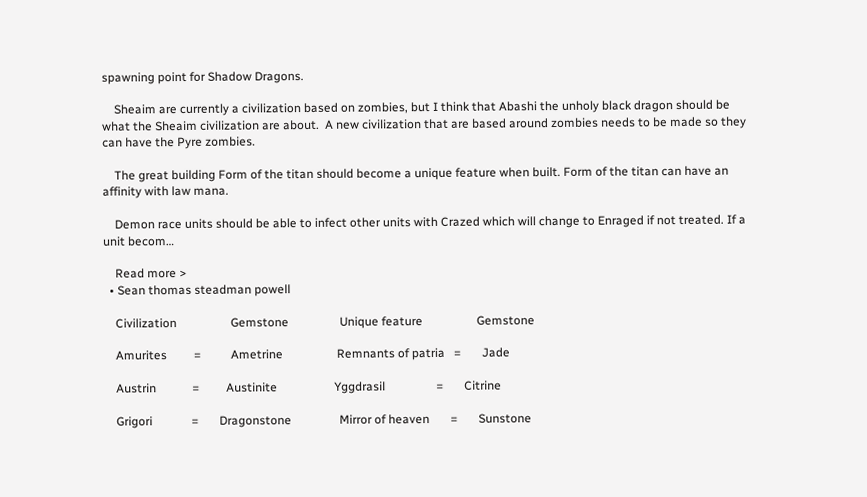spawning point for Shadow Dragons.

    Sheaim are currently a civilization based on zombies, but I think that Abashi the unholy black dragon should be what the Sheaim civilization are about.  A new civilization that are based around zombies needs to be made so they can have the Pyre zombies.

    The great building Form of the titan should become a unique feature when built. Form of the titan can have an affinity with law mana.

    Demon race units should be able to infect other units with Crazed which will change to Enraged if not treated. If a unit becom…

    Read more >
  • Sean thomas steadman powell

    Civilization                  Gemstone                 Unique feature                  Gemstone

    Amurites         =          Ametrine                  Remnants of patria   =       Jade

    Austrin            =         Austinite                   Yggdrasil                 =       Citrine

    Grigori             =       Dragonstone                Mirror of heaven       =       Sunstone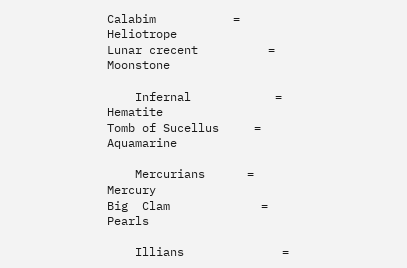Calabim           =       Heliotrope                    Lunar crecent          =      Moonstone

    Infernal            =         Hematite                    Tomb of Sucellus     =      Aquamarine

    Mercurians      =          Mercury                       Big  Clam             =       Pearls

    Illians              =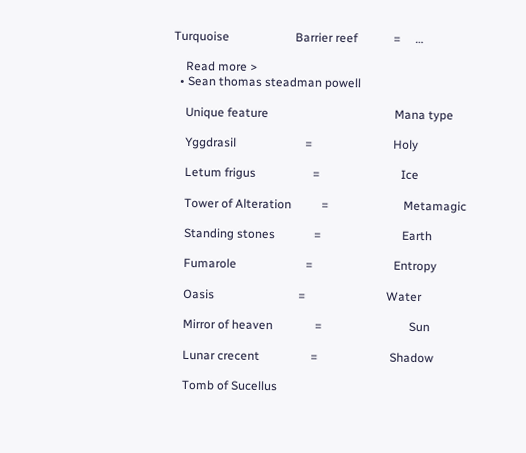Turquoise                      Barrier reef            =     …

    Read more >
  • Sean thomas steadman powell

    Unique feature                                          Mana type

    Yggdrasil                       =                           Holy

    Letum frigus                   =                           Ice

    Tower of Alteration          =                         Metamagic

    Standing stones             =                           Earth

    Fumarole                       =                           Entropy

    Oasis                            =                           Water

    Mirror of heaven              =                             Sun

    Lunar crecent                 =                        Shadow

    Tomb of Sucellus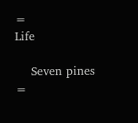=                           Life

    Seven pines                   =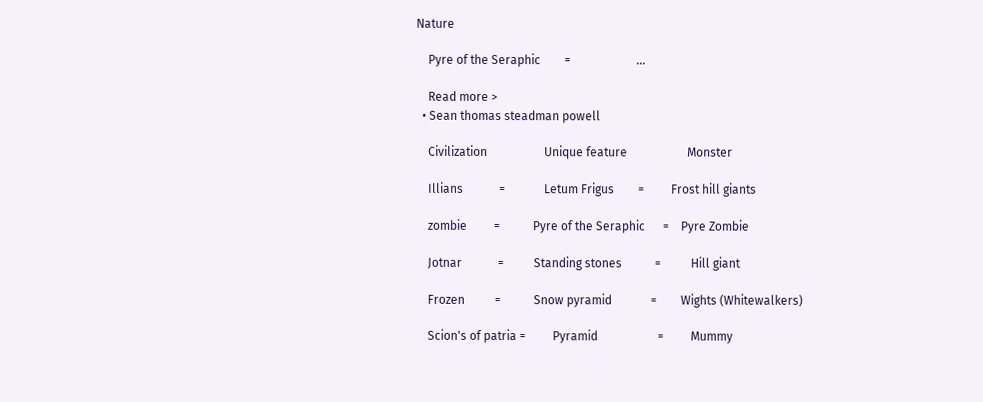Nature

    Pyre of the Seraphic        =                      …

    Read more >
  • Sean thomas steadman powell

    Civilization                   Unique feature                    Monster

    Illians            =             Letum Frigus        =         Frost hill giants

    zombie         =           Pyre of the Seraphic      =    Pyre Zombie

    Jotnar            =          Standing stones           =          Hill giant

    Frozen          =           Snow pyramid             =        Wights (Whitewalkers)

    Scion's of patria =         Pyramid                    =         Mummy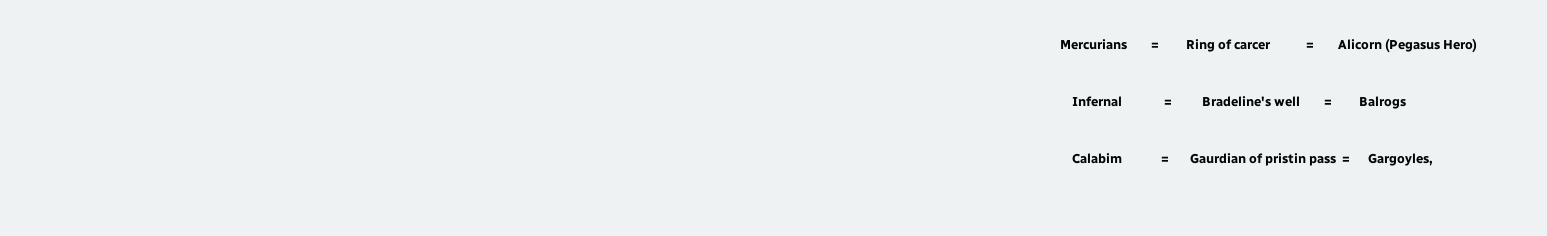Mercurians        =         Ring of carcer            =        Alicorn (Pegasus Hero)

    Infernal              =          Bradeline's well        =         Balrogs

    Calabim             =       Gaurdian of pristin pass  =      Gargoyles,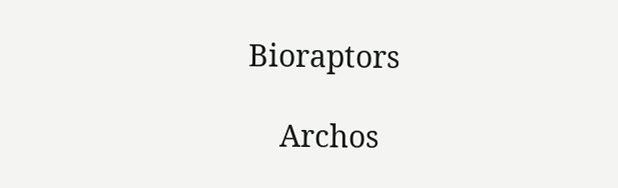Bioraptors

    Archos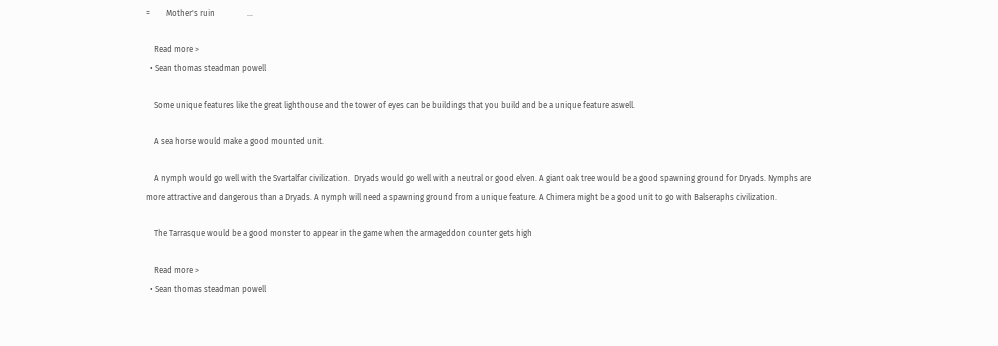=        Mother's ruin                …

    Read more >
  • Sean thomas steadman powell

    Some unique features like the great lighthouse and the tower of eyes can be buildings that you build and be a unique feature aswell.

    A sea horse would make a good mounted unit.

    A nymph would go well with the Svartalfar civilization.  Dryads would go well with a neutral or good elven. A giant oak tree would be a good spawning ground for Dryads. Nymphs are more attractive and dangerous than a Dryads. A nymph will need a spawning ground from a unique feature. A Chimera might be a good unit to go with Balseraphs civilization.

    The Tarrasque would be a good monster to appear in the game when the armageddon counter gets high

    Read more >
  • Sean thomas steadman powell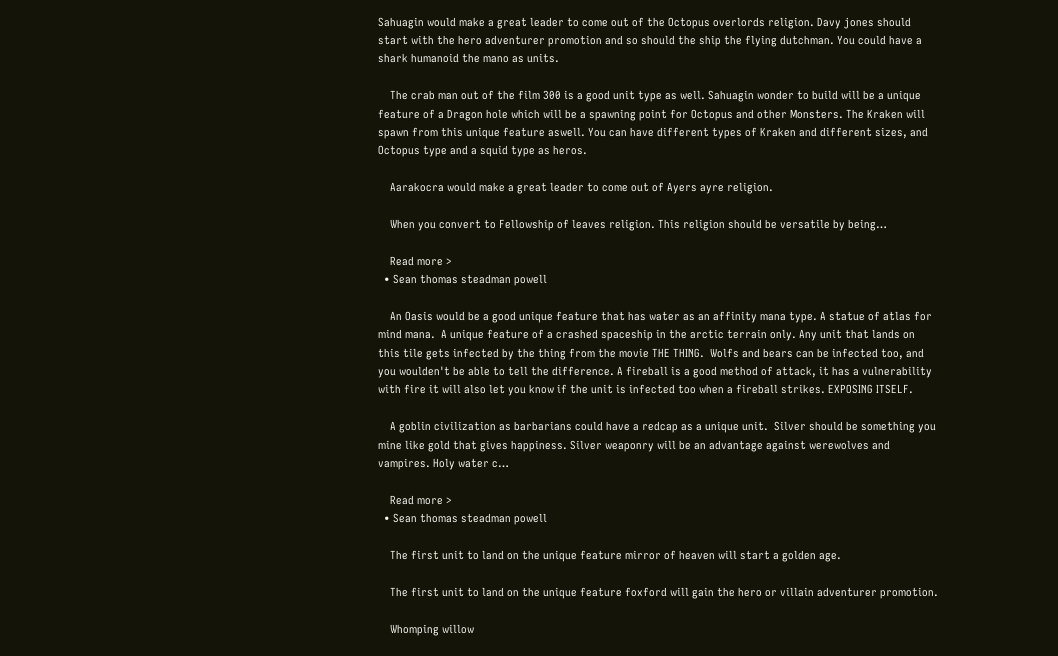Sahuagin would make a great leader to come out of the Octopus overlords religion. Davy jones should start with the hero adventurer promotion and so should the ship the flying dutchman. You could have a shark humanoid the mano as units.

    The crab man out of the film 300 is a good unit type as well. Sahuagin wonder to build will be a unique feature of a Dragon hole which will be a spawning point for Octopus and other Monsters. The Kraken will spawn from this unique feature aswell. You can have different types of Kraken and different sizes, and Octopus type and a squid type as heros.

    Aarakocra would make a great leader to come out of Ayers ayre religion.

    When you convert to Fellowship of leaves religion. This religion should be versatile by being…

    Read more >
  • Sean thomas steadman powell

    An Oasis would be a good unique feature that has water as an affinity mana type. A statue of atlas for mind mana.  A unique feature of a crashed spaceship in the arctic terrain only. Any unit that lands on this tile gets infected by the thing from the movie THE THING.  Wolfs and bears can be infected too, and you woulden't be able to tell the difference. A fireball is a good method of attack, it has a vulnerability with fire it will also let you know if the unit is infected too when a fireball strikes. EXPOSING ITSELF.

    A goblin civilization as barbarians could have a redcap as a unique unit.  Silver should be something you mine like gold that gives happiness. Silver weaponry will be an advantage against werewolves and vampires. Holy water c…

    Read more >
  • Sean thomas steadman powell

    The first unit to land on the unique feature mirror of heaven will start a golden age.

    The first unit to land on the unique feature foxford will gain the hero or villain adventurer promotion.

    Whomping willow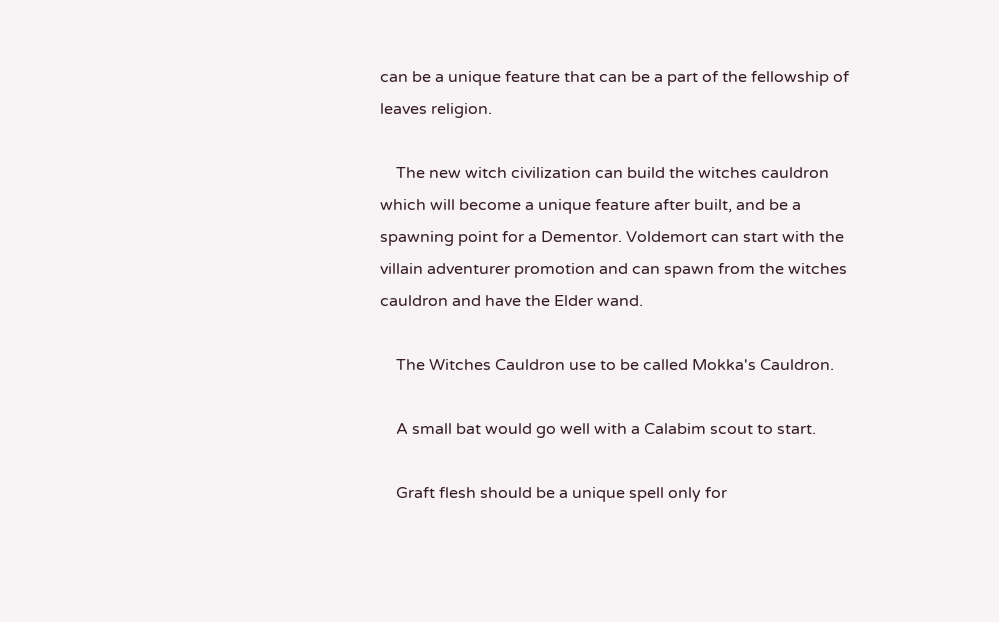can be a unique feature that can be a part of the fellowship of leaves religion.

    The new witch civilization can build the witches cauldron which will become a unique feature after built, and be a spawning point for a Dementor. Voldemort can start with the villain adventurer promotion and can spawn from the witches cauldron and have the Elder wand.

    The Witches Cauldron use to be called Mokka's Cauldron.

    A small bat would go well with a Calabim scout to start.

    Graft flesh should be a unique spell only for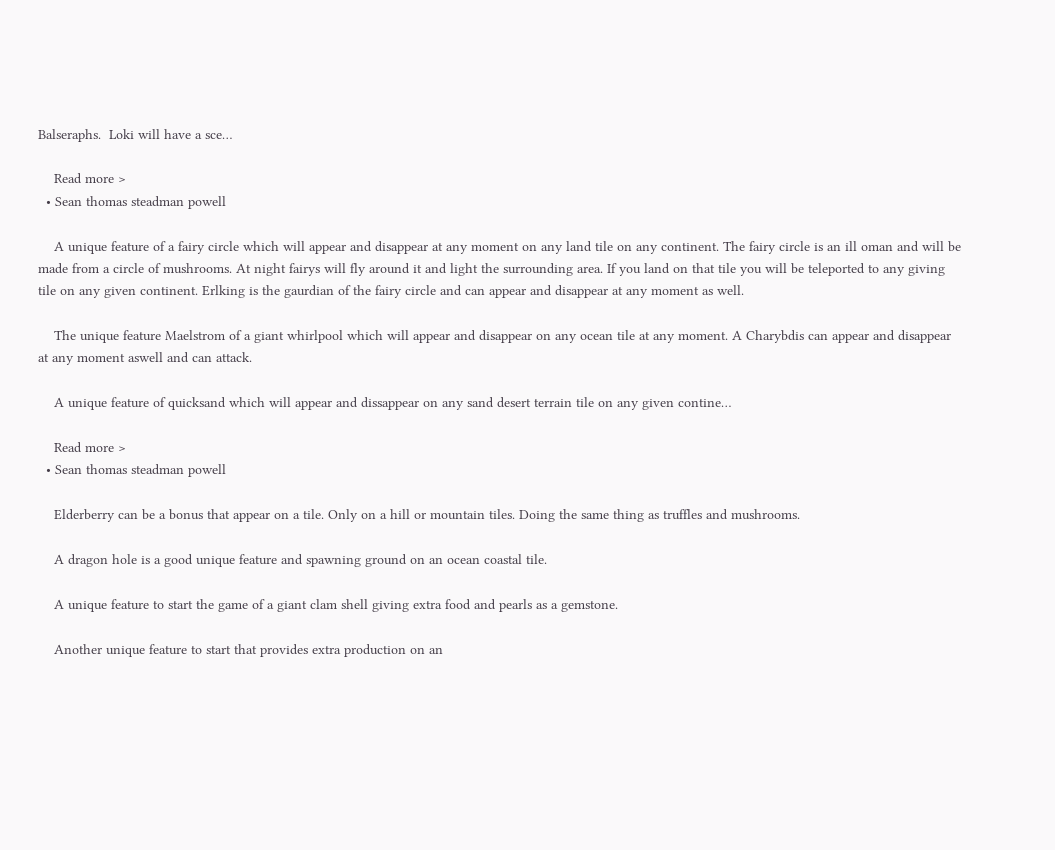Balseraphs.  Loki will have a sce…

    Read more >
  • Sean thomas steadman powell

    A unique feature of a fairy circle which will appear and disappear at any moment on any land tile on any continent. The fairy circle is an ill oman and will be made from a circle of mushrooms. At night fairys will fly around it and light the surrounding area. If you land on that tile you will be teleported to any giving tile on any given continent. Erlking is the gaurdian of the fairy circle and can appear and disappear at any moment as well.

    The unique feature Maelstrom of a giant whirlpool which will appear and disappear on any ocean tile at any moment. A Charybdis can appear and disappear at any moment aswell and can attack.

    A unique feature of quicksand which will appear and dissappear on any sand desert terrain tile on any given contine…

    Read more >
  • Sean thomas steadman powell

    Elderberry can be a bonus that appear on a tile. Only on a hill or mountain tiles. Doing the same thing as truffles and mushrooms.

    A dragon hole is a good unique feature and spawning ground on an ocean coastal tile.

    A unique feature to start the game of a giant clam shell giving extra food and pearls as a gemstone.

    Another unique feature to start that provides extra production on an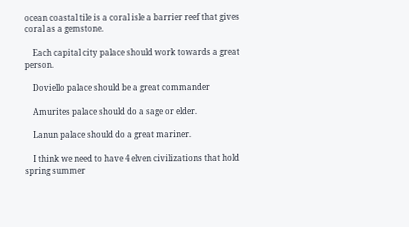ocean coastal tile is a coral isle a barrier reef that gives coral as a gemstone.

    Each capital city palace should work towards a great person.

    Doviello palace should be a great commander

    Amurites palace should do a sage or elder.

    Lanun palace should do a great mariner.

    I think we need to have 4 elven civilizations that hold spring summer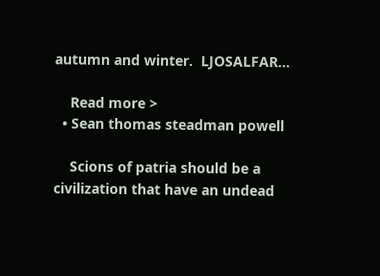autumn and winter.  LJOSALFAR…

    Read more >
  • Sean thomas steadman powell

    Scions of patria should be a civilization that have an undead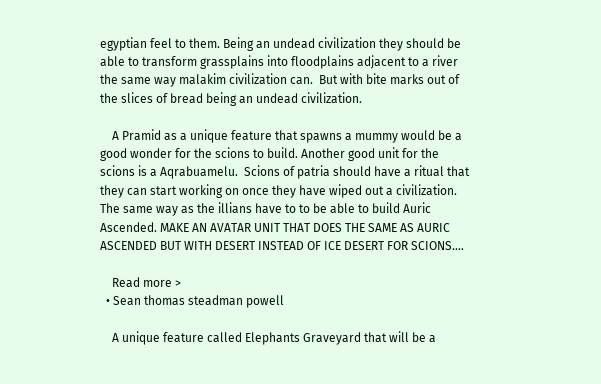egyptian feel to them. Being an undead civilization they should be able to transform grassplains into floodplains adjacent to a river the same way malakim civilization can.  But with bite marks out of the slices of bread being an undead civilization.

    A Pramid as a unique feature that spawns a mummy would be a good wonder for the scions to build. Another good unit for the scions is a Aqrabuamelu.  Scions of patria should have a ritual that they can start working on once they have wiped out a civilization. The same way as the illians have to to be able to build Auric Ascended. MAKE AN AVATAR UNIT THAT DOES THE SAME AS AURIC ASCENDED BUT WITH DESERT INSTEAD OF ICE DESERT FOR SCIONS.…

    Read more >
  • Sean thomas steadman powell

    A unique feature called Elephants Graveyard that will be a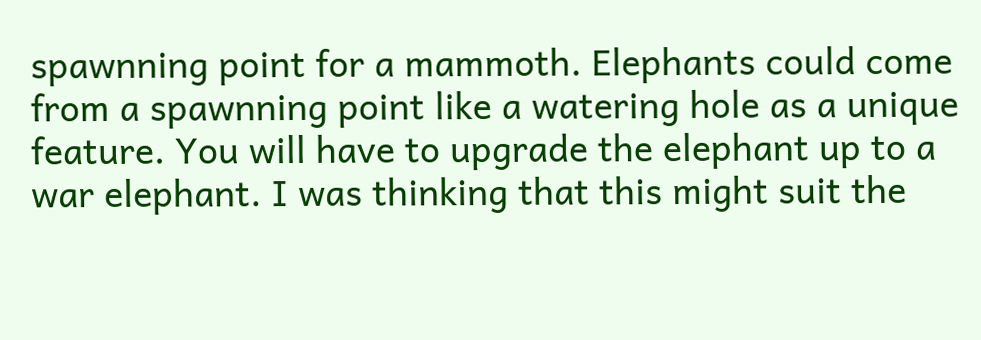spawnning point for a mammoth. Elephants could come from a spawnning point like a watering hole as a unique feature. You will have to upgrade the elephant up to a war elephant. I was thinking that this might suit the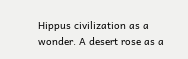Hippus civilization as a wonder. A desert rose as a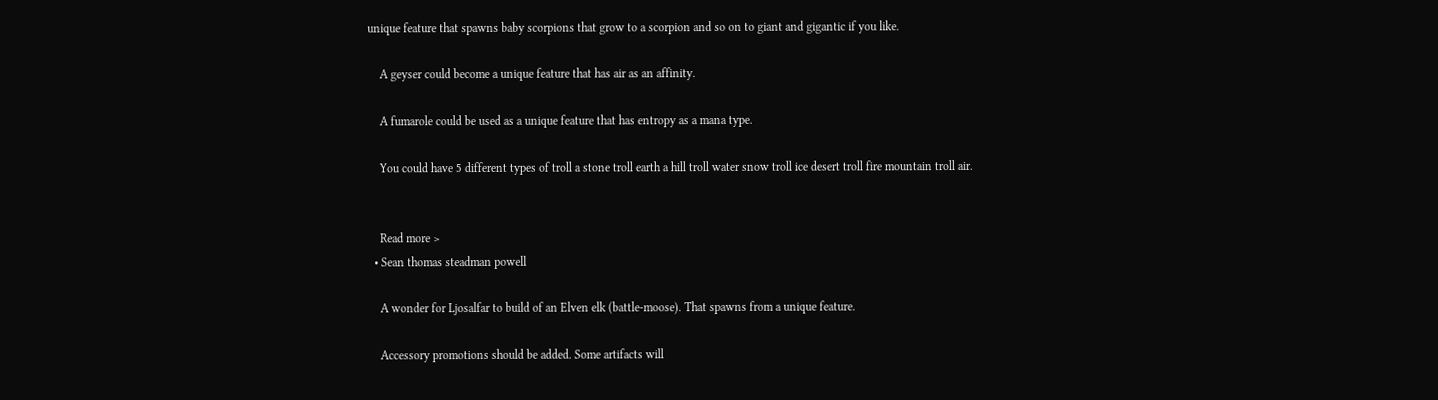unique feature that spawns baby scorpions that grow to a scorpion and so on to giant and gigantic if you like.

    A geyser could become a unique feature that has air as an affinity.

    A fumarole could be used as a unique feature that has entropy as a mana type.

    You could have 5 different types of troll a stone troll earth a hill troll water snow troll ice desert troll fire mountain troll air.


    Read more >
  • Sean thomas steadman powell

    A wonder for Ljosalfar to build of an Elven elk (battle-moose). That spawns from a unique feature.

    Accessory promotions should be added. Some artifacts will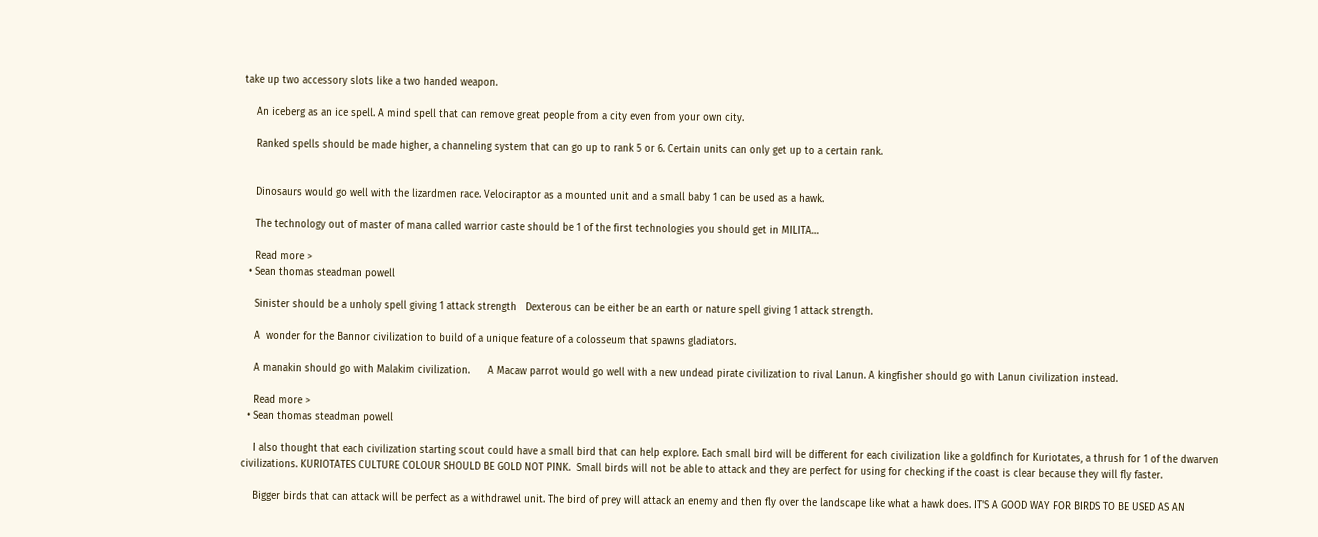take up two accessory slots like a two handed weapon.

    An iceberg as an ice spell. A mind spell that can remove great people from a city even from your own city.

    Ranked spells should be made higher, a channeling system that can go up to rank 5 or 6. Certain units can only get up to a certain rank.


    Dinosaurs would go well with the lizardmen race. Velociraptor as a mounted unit and a small baby 1 can be used as a hawk.

    The technology out of master of mana called warrior caste should be 1 of the first technologies you should get in MILITA…

    Read more >
  • Sean thomas steadman powell

    Sinister should be a unholy spell giving 1 attack strength   Dexterous can be either be an earth or nature spell giving 1 attack strength.

    A  wonder for the Bannor civilization to build of a unique feature of a colosseum that spawns gladiators.

    A manakin should go with Malakim civilization.      A Macaw parrot would go well with a new undead pirate civilization to rival Lanun. A kingfisher should go with Lanun civilization instead.

    Read more >
  • Sean thomas steadman powell

    I also thought that each civilization starting scout could have a small bird that can help explore. Each small bird will be different for each civilization like a goldfinch for Kuriotates, a thrush for 1 of the dwarven civilizations. KURIOTATES CULTURE COLOUR SHOULD BE GOLD NOT PINK.  Small birds will not be able to attack and they are perfect for using for checking if the coast is clear because they will fly faster.

    Bigger birds that can attack will be perfect as a withdrawel unit. The bird of prey will attack an enemy and then fly over the landscape like what a hawk does. IT'S A GOOD WAY FOR BIRDS TO BE USED AS AN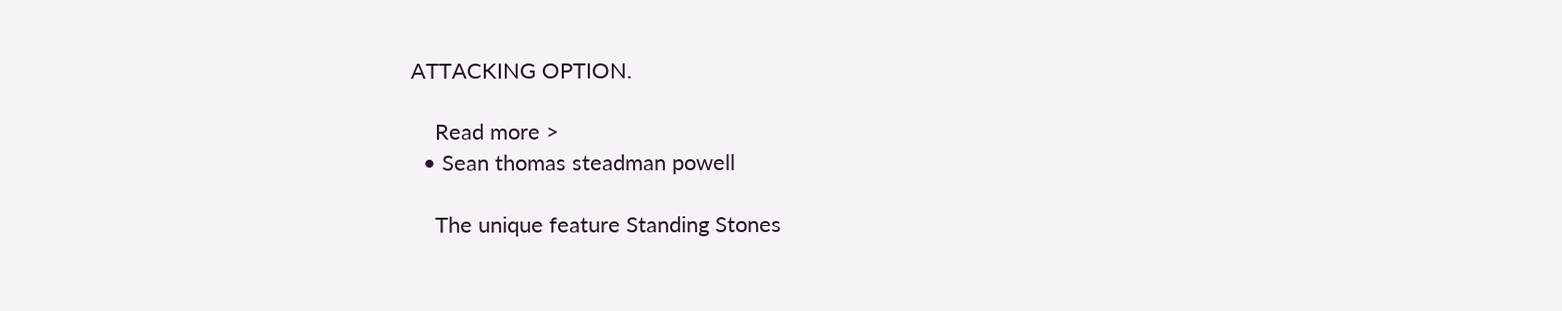ATTACKING OPTION.

    Read more >
  • Sean thomas steadman powell

    The unique feature Standing Stones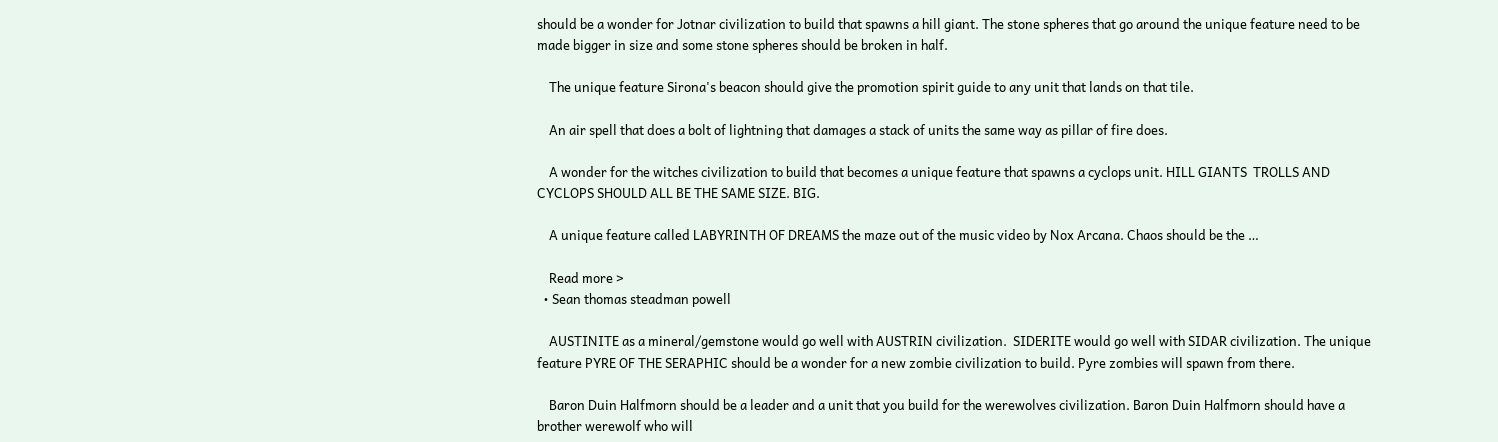should be a wonder for Jotnar civilization to build that spawns a hill giant. The stone spheres that go around the unique feature need to be made bigger in size and some stone spheres should be broken in half.

    The unique feature Sirona's beacon should give the promotion spirit guide to any unit that lands on that tile.

    An air spell that does a bolt of lightning that damages a stack of units the same way as pillar of fire does.

    A wonder for the witches civilization to build that becomes a unique feature that spawns a cyclops unit. HILL GIANTS  TROLLS AND CYCLOPS SHOULD ALL BE THE SAME SIZE. BIG.

    A unique feature called LABYRINTH OF DREAMS the maze out of the music video by Nox Arcana. Chaos should be the …

    Read more >
  • Sean thomas steadman powell

    AUSTINITE as a mineral/gemstone would go well with AUSTRIN civilization.  SIDERITE would go well with SIDAR civilization. The unique feature PYRE OF THE SERAPHIC should be a wonder for a new zombie civilization to build. Pyre zombies will spawn from there.

    Baron Duin Halfmorn should be a leader and a unit that you build for the werewolves civilization. Baron Duin Halfmorn should have a brother werewolf who will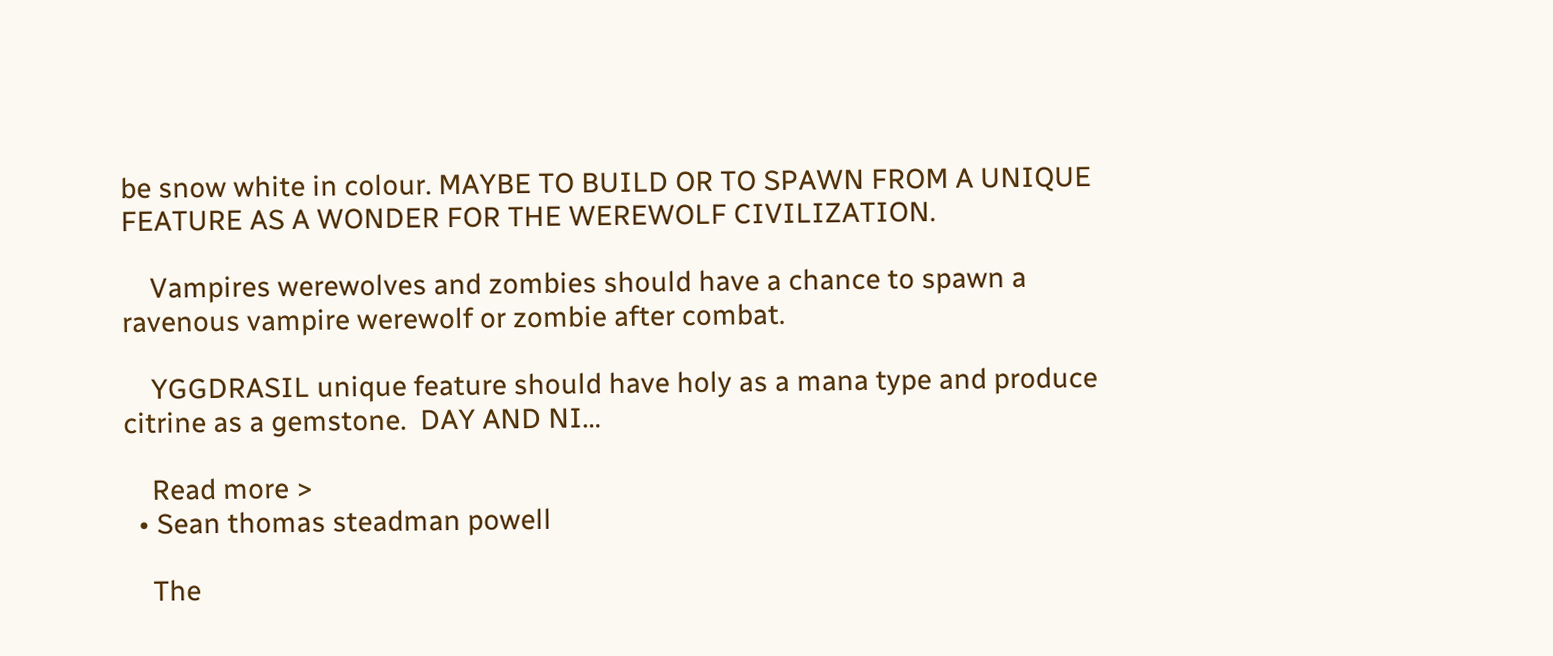be snow white in colour. MAYBE TO BUILD OR TO SPAWN FROM A UNIQUE FEATURE AS A WONDER FOR THE WEREWOLF CIVILIZATION.

    Vampires werewolves and zombies should have a chance to spawn a ravenous vampire werewolf or zombie after combat.

    YGGDRASIL unique feature should have holy as a mana type and produce citrine as a gemstone.  DAY AND NI…

    Read more >
  • Sean thomas steadman powell

    The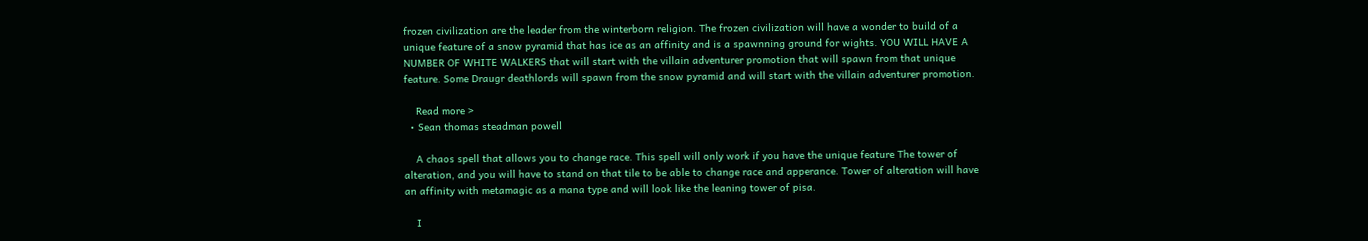frozen civilization are the leader from the winterborn religion. The frozen civilization will have a wonder to build of a unique feature of a snow pyramid that has ice as an affinity and is a spawnning ground for wights. YOU WILL HAVE A NUMBER OF WHITE WALKERS that will start with the villain adventurer promotion that will spawn from that unique feature. Some Draugr deathlords will spawn from the snow pyramid and will start with the villain adventurer promotion.

    Read more >
  • Sean thomas steadman powell

    A chaos spell that allows you to change race. This spell will only work if you have the unique feature The tower of alteration, and you will have to stand on that tile to be able to change race and apperance. Tower of alteration will have an affinity with metamagic as a mana type and will look like the leaning tower of pisa.

    I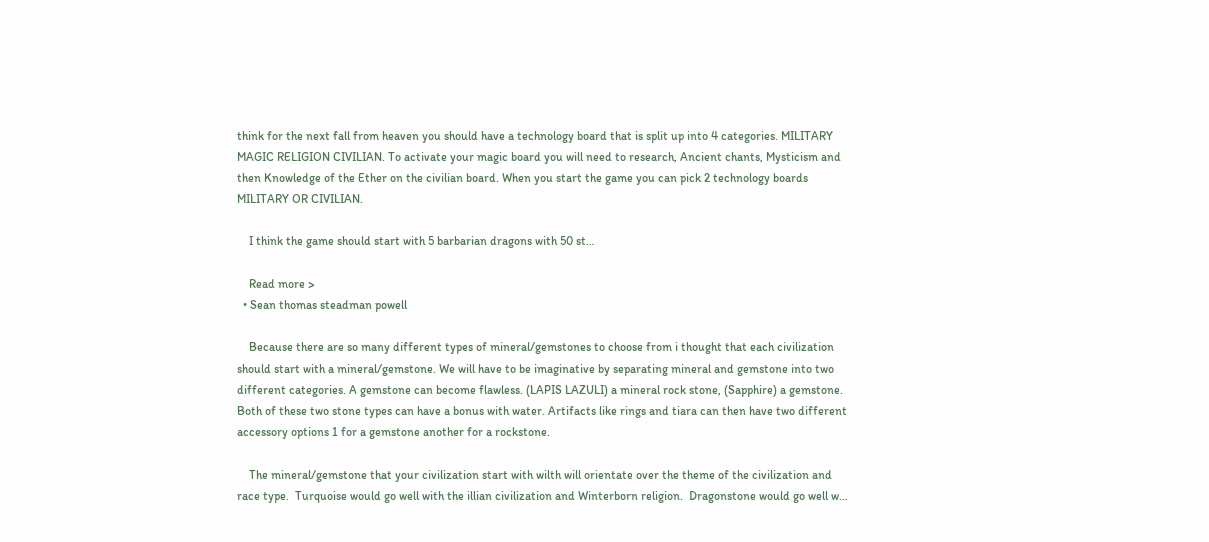think for the next fall from heaven you should have a technology board that is split up into 4 categories. MILITARY MAGIC RELIGION CIVILIAN. To activate your magic board you will need to research, Ancient chants, Mysticism and then Knowledge of the Ether on the civilian board. When you start the game you can pick 2 technology boards MILITARY OR CIVILIAN.

    I think the game should start with 5 barbarian dragons with 50 st…

    Read more >
  • Sean thomas steadman powell

    Because there are so many different types of mineral/gemstones to choose from i thought that each civilization should start with a mineral/gemstone. We will have to be imaginative by separating mineral and gemstone into two different categories. A gemstone can become flawless. (LAPIS LAZULI) a mineral rock stone, (Sapphire) a gemstone. Both of these two stone types can have a bonus with water. Artifacts like rings and tiara can then have two different accessory options 1 for a gemstone another for a rockstone.

    The mineral/gemstone that your civilization start with wilth will orientate over the theme of the civilization and race type.  Turquoise would go well with the illian civilization and Winterborn religion.  Dragonstone would go well w…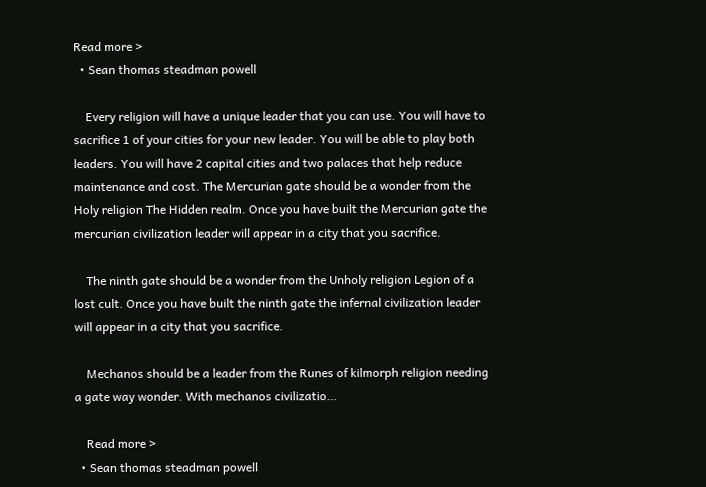Read more >
  • Sean thomas steadman powell

    Every religion will have a unique leader that you can use. You will have to sacrifice 1 of your cities for your new leader. You will be able to play both leaders. You will have 2 capital cities and two palaces that help reduce maintenance and cost. The Mercurian gate should be a wonder from the Holy religion The Hidden realm. Once you have built the Mercurian gate the mercurian civilization leader will appear in a city that you sacrifice.

    The ninth gate should be a wonder from the Unholy religion Legion of a lost cult. Once you have built the ninth gate the infernal civilization leader will appear in a city that you sacrifice.

    Mechanos should be a leader from the Runes of kilmorph religion needing a gate way wonder. With mechanos civilizatio…

    Read more >
  • Sean thomas steadman powell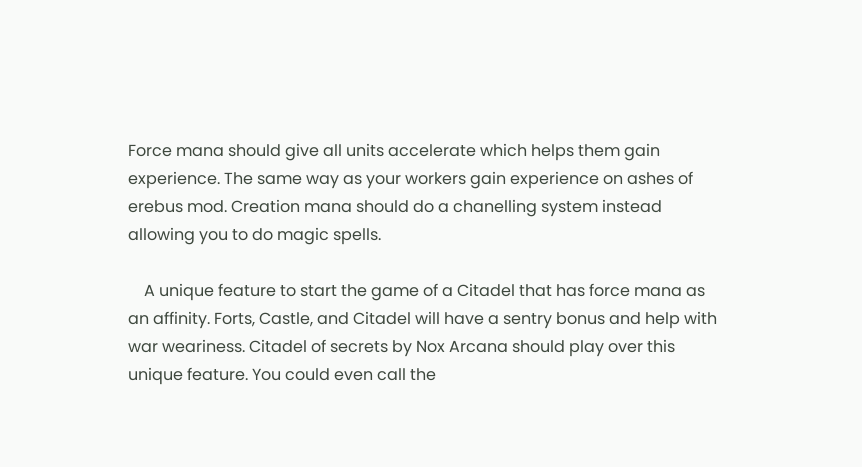Force mana should give all units accelerate which helps them gain experience. The same way as your workers gain experience on ashes of erebus mod. Creation mana should do a chanelling system instead allowing you to do magic spells.

    A unique feature to start the game of a Citadel that has force mana as an affinity. Forts, Castle, and Citadel will have a sentry bonus and help with war weariness. Citadel of secrets by Nox Arcana should play over this unique feature. You could even call the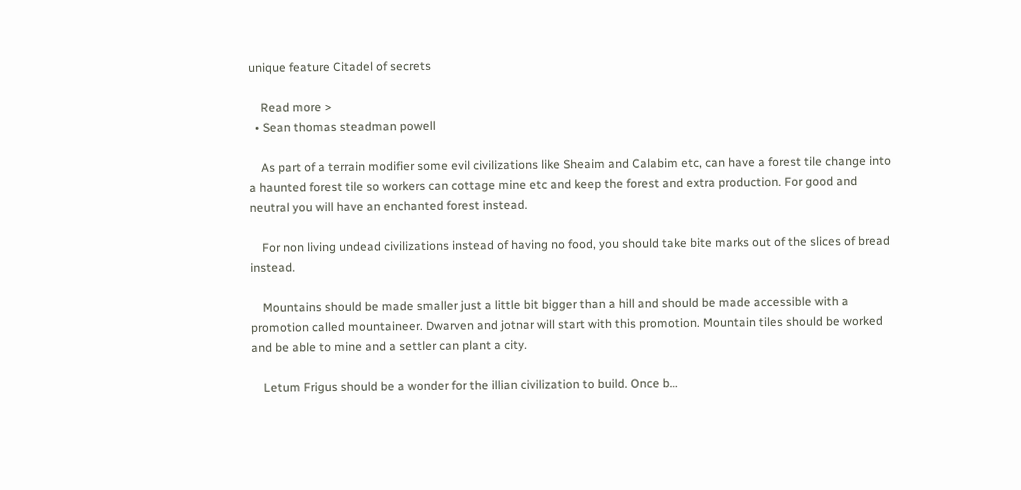unique feature Citadel of secrets

    Read more >
  • Sean thomas steadman powell

    As part of a terrain modifier some evil civilizations like Sheaim and Calabim etc, can have a forest tile change into a haunted forest tile so workers can cottage mine etc and keep the forest and extra production. For good and neutral you will have an enchanted forest instead.

    For non living undead civilizations instead of having no food, you should take bite marks out of the slices of bread instead.

    Mountains should be made smaller just a little bit bigger than a hill and should be made accessible with a promotion called mountaineer. Dwarven and jotnar will start with this promotion. Mountain tiles should be worked and be able to mine and a settler can plant a city.

    Letum Frigus should be a wonder for the illian civilization to build. Once b…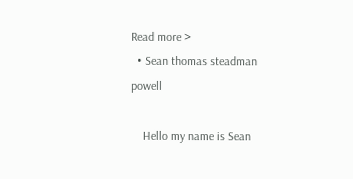Read more >
  • Sean thomas steadman powell

    Hello my name is Sean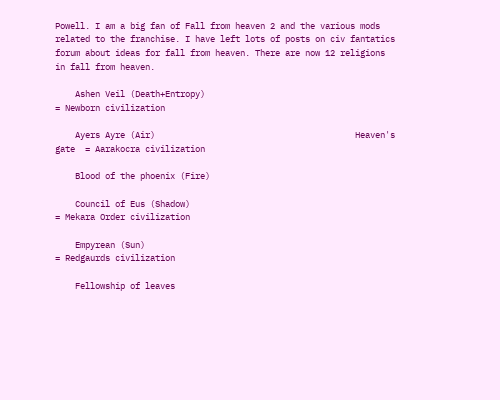Powell. I am a big fan of Fall from heaven 2 and the various mods related to the franchise. I have left lots of posts on civ fantatics forum about ideas for fall from heaven. There are now 12 religions in fall from heaven.

    Ashen Veil (Death+Entropy)                                             = Newborn civilization

    Ayers Ayre (Air)                                        Heaven's gate  = Aarakocra civilization

    Blood of the phoenix (Fire)

    Council of Eus (Shadow)                                                   = Mekara Order civilization

    Empyrean (Sun)                                                               = Redgaurds civilization

    Fellowship of leaves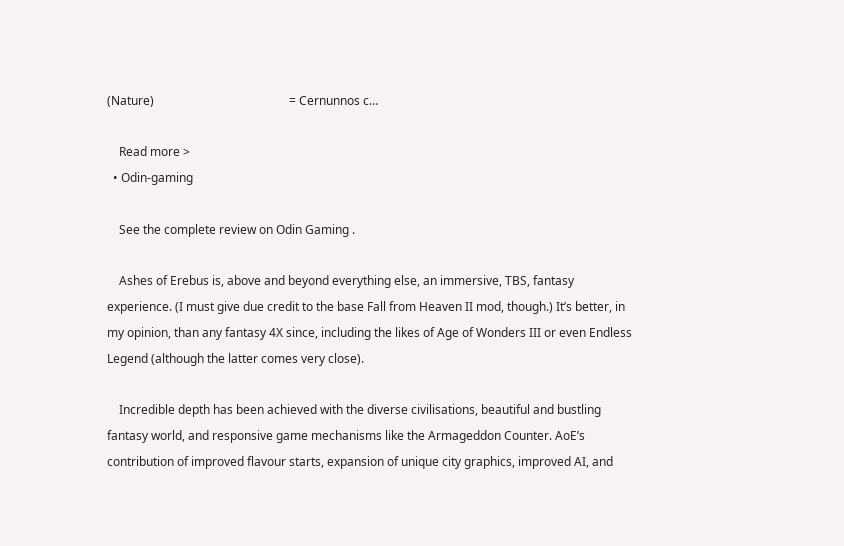(Nature)                                             = Cernunnos c…

    Read more >
  • Odin-gaming

    See the complete review on Odin Gaming .

    Ashes of Erebus is, above and beyond everything else, an immersive, TBS, fantasy experience. (I must give due credit to the base Fall from Heaven II mod, though.) It’s better, in my opinion, than any fantasy 4X since, including the likes of Age of Wonders III or even Endless Legend (although the latter comes very close).

    Incredible depth has been achieved with the diverse civilisations, beautiful and bustling fantasy world, and responsive game mechanisms like the Armageddon Counter. AoE’s contribution of improved flavour starts, expansion of unique city graphics, improved AI, and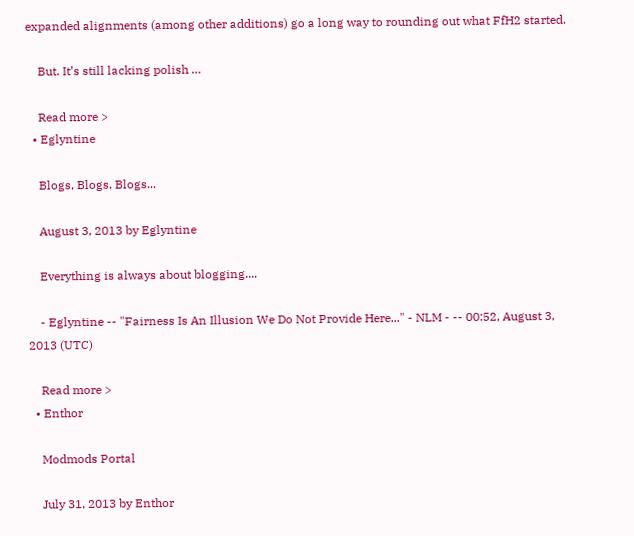expanded alignments (among other additions) go a long way to rounding out what FfH2 started.

    But. It’s still lacking polish …

    Read more >
  • Eglyntine

    Blogs, Blogs, Blogs...

    August 3, 2013 by Eglyntine

    Everything is always about blogging....

    - Eglyntine -- "Fairness Is An Illusion We Do Not Provide Here..." - NLM - -- 00:52, August 3, 2013 (UTC)

    Read more >
  • Enthor

    Modmods Portal

    July 31, 2013 by Enthor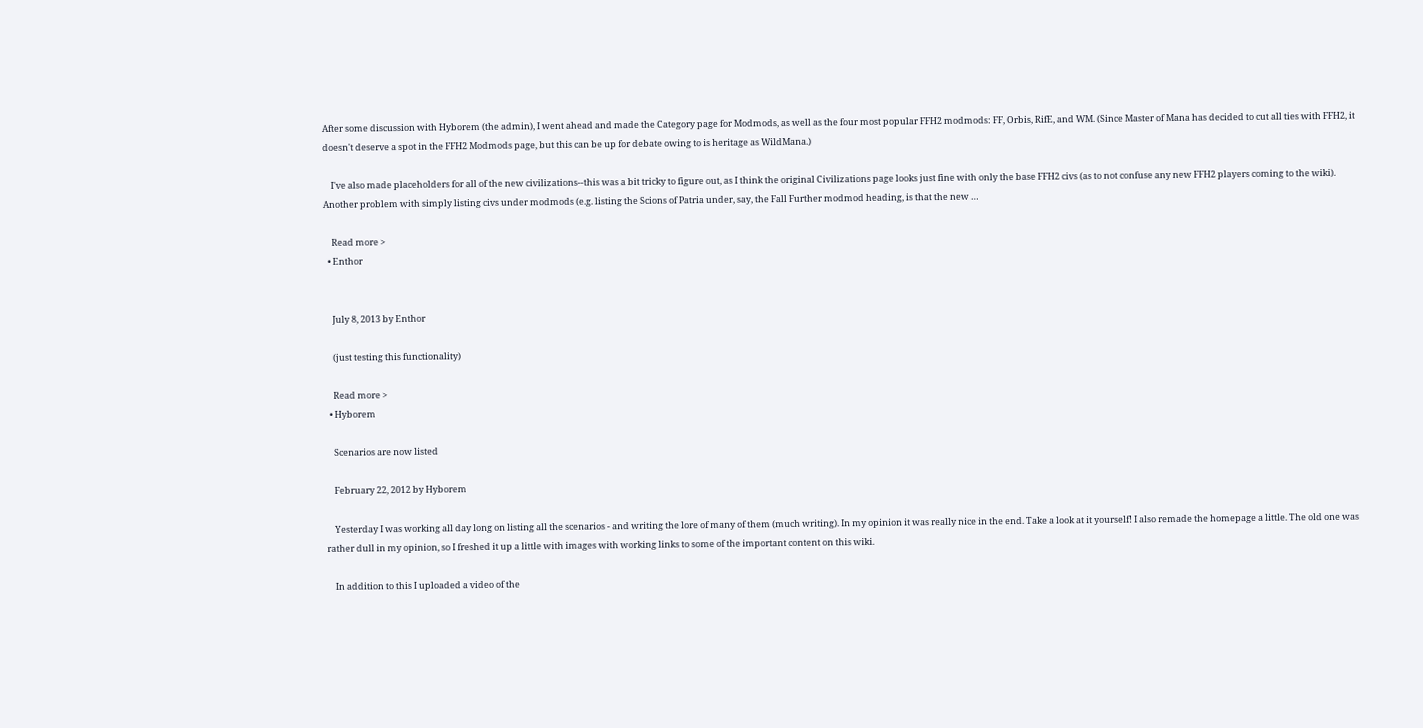After some discussion with Hyborem (the admin), I went ahead and made the Category page for Modmods, as well as the four most popular FFH2 modmods: FF, Orbis, RifE, and WM. (Since Master of Mana has decided to cut all ties with FFH2, it doesn't deserve a spot in the FFH2 Modmods page, but this can be up for debate owing to is heritage as WildMana.)

    I've also made placeholders for all of the new civilizations--this was a bit tricky to figure out, as I think the original Civilizations page looks just fine with only the base FFH2 civs (as to not confuse any new FFH2 players coming to the wiki). Another problem with simply listing civs under modmods (e.g. listing the Scions of Patria under, say, the Fall Further modmod heading, is that the new …

    Read more >
  • Enthor


    July 8, 2013 by Enthor

    (just testing this functionality)

    Read more >
  • Hyborem

    Scenarios are now listed

    February 22, 2012 by Hyborem

    Yesterday I was working all day long on listing all the scenarios - and writing the lore of many of them (much writing). In my opinion it was really nice in the end. Take a look at it yourself! I also remade the homepage a little. The old one was rather dull in my opinion, so I freshed it up a little with images with working links to some of the important content on this wiki.

    In addition to this I uploaded a video of the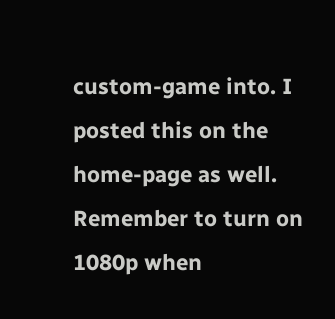custom-game into. I posted this on the home-page as well. Remember to turn on 1080p when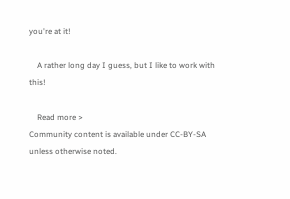you're at it!

    A rather long day I guess, but I like to work with this!

    Read more >
Community content is available under CC-BY-SA unless otherwise noted.